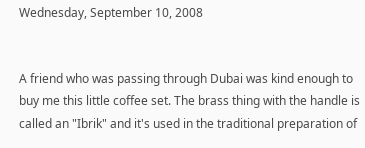Wednesday, September 10, 2008


A friend who was passing through Dubai was kind enough to buy me this little coffee set. The brass thing with the handle is called an "Ibrik" and it's used in the traditional preparation of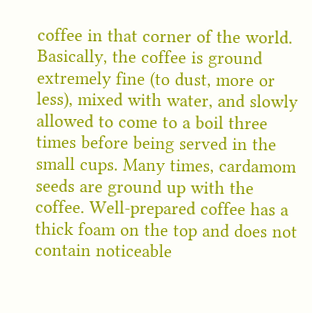coffee in that corner of the world. Basically, the coffee is ground extremely fine (to dust, more or less), mixed with water, and slowly allowed to come to a boil three times before being served in the small cups. Many times, cardamom seeds are ground up with the coffee. Well-prepared coffee has a thick foam on the top and does not contain noticeable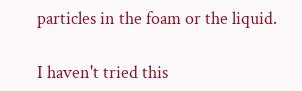particles in the foam or the liquid.

I haven't tried this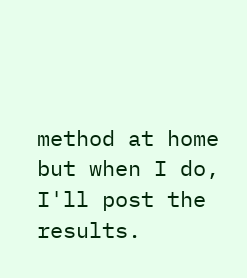method at home but when I do, I'll post the results.